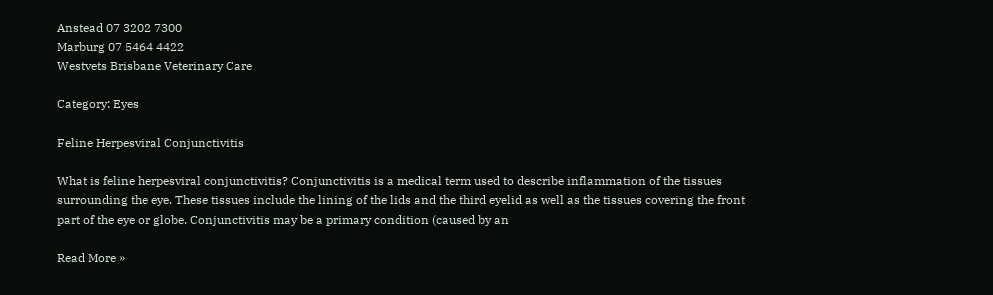Anstead 07 3202 7300
Marburg 07 5464 4422
Westvets Brisbane Veterinary Care

Category: Eyes

Feline Herpesviral Conjunctivitis

What is feline herpesviral conjunctivitis? Conjunctivitis is a medical term used to describe inflammation of the tissues surrounding the eye. These tissues include the lining of the lids and the third eyelid as well as the tissues covering the front part of the eye or globe. Conjunctivitis may be a primary condition (caused by an

Read More »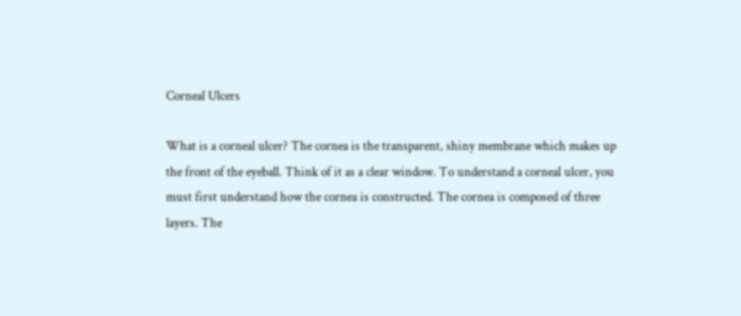Corneal Ulcers

What is a corneal ulcer? The cornea is the transparent, shiny membrane which makes up the front of the eyeball. Think of it as a clear window. To understand a corneal ulcer, you must first understand how the cornea is constructed. The cornea is composed of three layers. The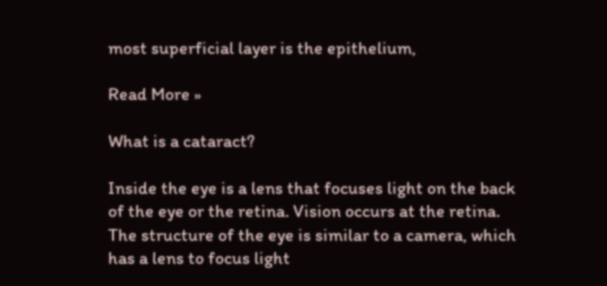most superficial layer is the epithelium,

Read More »

What is a cataract?

Inside the eye is a lens that focuses light on the back of the eye or the retina. Vision occurs at the retina. The structure of the eye is similar to a camera, which has a lens to focus light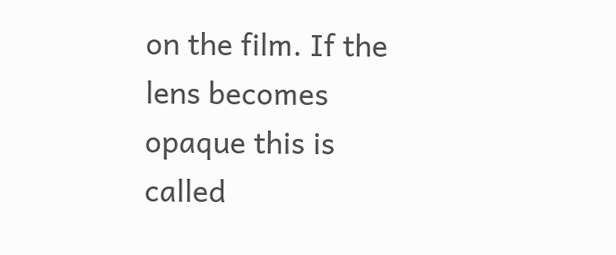on the film. If the lens becomes opaque this is called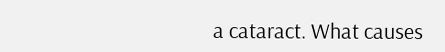a cataract. What causes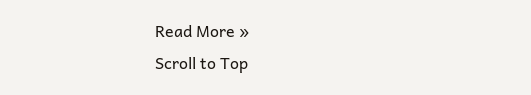Read More »
Scroll to Top